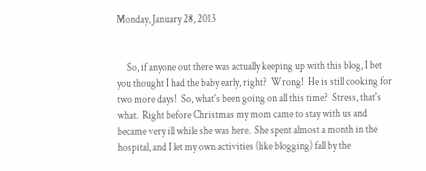Monday, January 28, 2013


     So, if anyone out there was actually keeping up with this blog, I bet you thought I had the baby early, right?  Wrong!  He is still cooking for two more days!  So, what's been going on all this time?  Stress, that's what.  Right before Christmas my mom came to stay with us and became very ill while she was here.  She spent almost a month in the hospital, and I let my own activities (like blogging) fall by the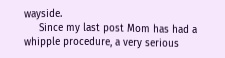wayside.
     Since my last post Mom has had a whipple procedure, a very serious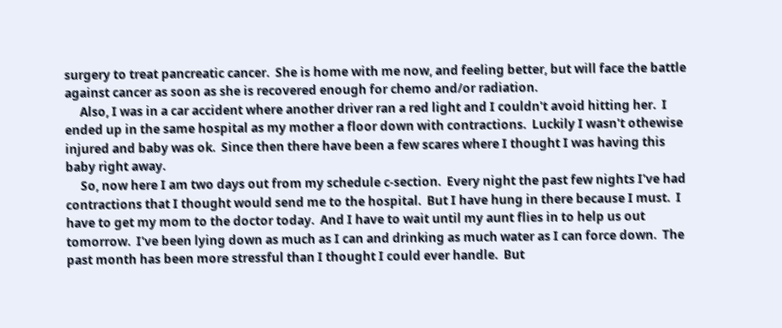surgery to treat pancreatic cancer.  She is home with me now, and feeling better, but will face the battle against cancer as soon as she is recovered enough for chemo and/or radiation.
     Also, I was in a car accident where another driver ran a red light and I couldn't avoid hitting her.  I ended up in the same hospital as my mother a floor down with contractions.  Luckily I wasn't othewise injured and baby was ok.  Since then there have been a few scares where I thought I was having this baby right away.
     So, now here I am two days out from my schedule c-section.  Every night the past few nights I've had contractions that I thought would send me to the hospital.  But I have hung in there because I must.  I have to get my mom to the doctor today.  And I have to wait until my aunt flies in to help us out tomorrow.  I've been lying down as much as I can and drinking as much water as I can force down.  The past month has been more stressful than I thought I could ever handle.  But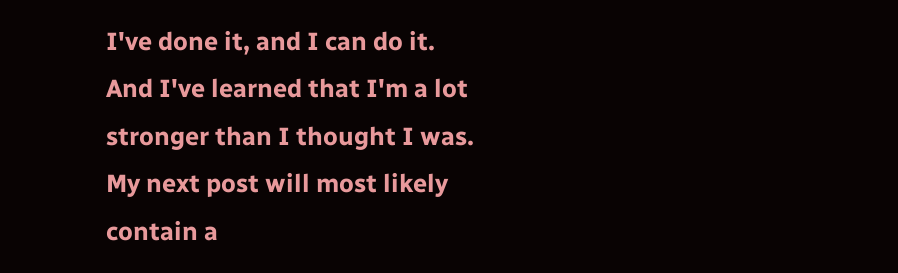I've done it, and I can do it.  And I've learned that I'm a lot stronger than I thought I was.  My next post will most likely contain a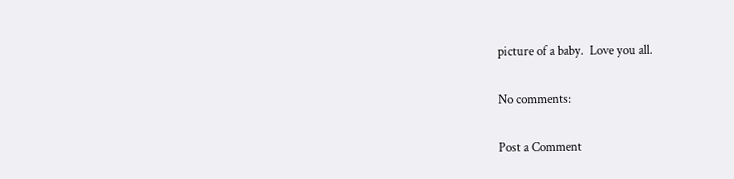picture of a baby.  Love you all.

No comments:

Post a Comment